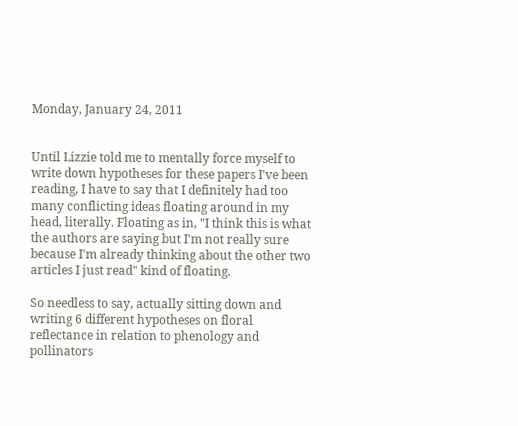Monday, January 24, 2011


Until Lizzie told me to mentally force myself to write down hypotheses for these papers I've been reading, I have to say that I definitely had too many conflicting ideas floating around in my head, literally. Floating as in, "I think this is what the authors are saying but I'm not really sure because I'm already thinking about the other two articles I just read" kind of floating.

So needless to say, actually sitting down and writing 6 different hypotheses on floral reflectance in relation to phenology and pollinators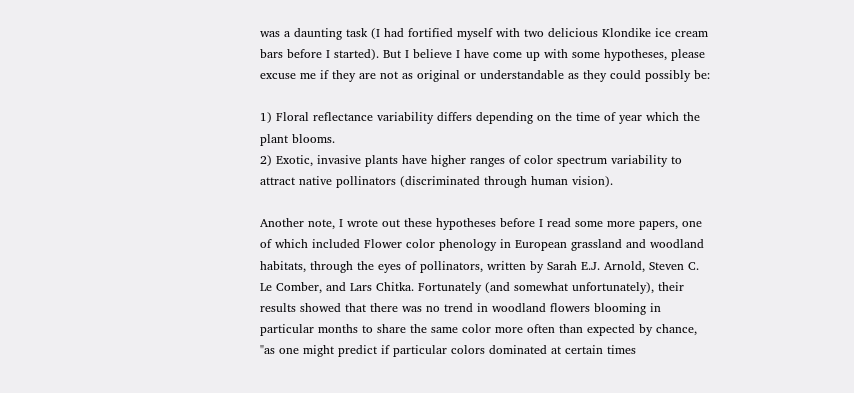was a daunting task (I had fortified myself with two delicious Klondike ice cream bars before I started). But I believe I have come up with some hypotheses, please excuse me if they are not as original or understandable as they could possibly be:

1) Floral reflectance variability differs depending on the time of year which the plant blooms.
2) Exotic, invasive plants have higher ranges of color spectrum variability to attract native pollinators (discriminated through human vision).

Another note, I wrote out these hypotheses before I read some more papers, one of which included Flower color phenology in European grassland and woodland habitats, through the eyes of pollinators, written by Sarah E.J. Arnold, Steven C. Le Comber, and Lars Chitka. Fortunately (and somewhat unfortunately), their results showed that there was no trend in woodland flowers blooming in particular months to share the same color more often than expected by chance, "as one might predict if particular colors dominated at certain times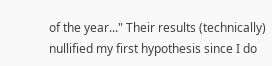of the year..." Their results (technically) nullified my first hypothesis since I do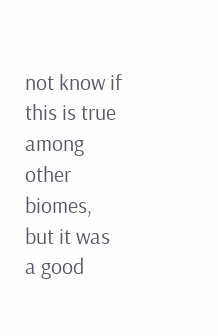not know if this is true among other biomes, but it was a good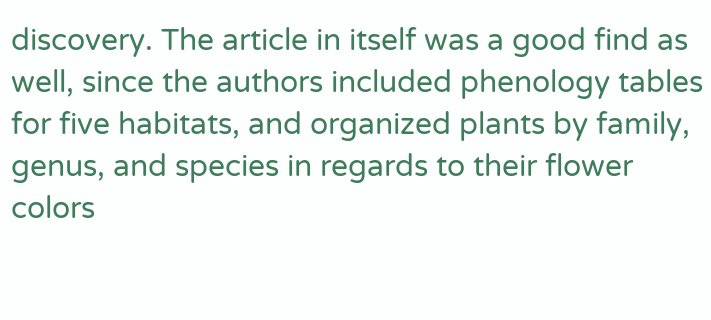discovery. The article in itself was a good find as well, since the authors included phenology tables for five habitats, and organized plants by family, genus, and species in regards to their flower colors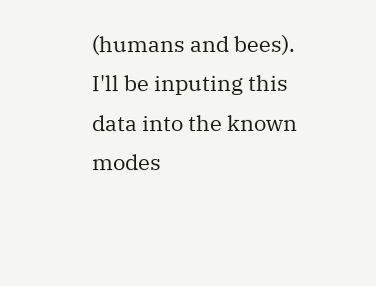(humans and bees). I'll be inputing this data into the known modes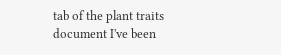tab of the plant traits document I've been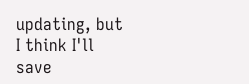updating, but I think I'll save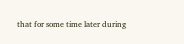that for some time later during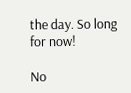the day. So long for now!

No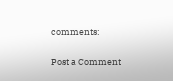comments:

Post a Comment